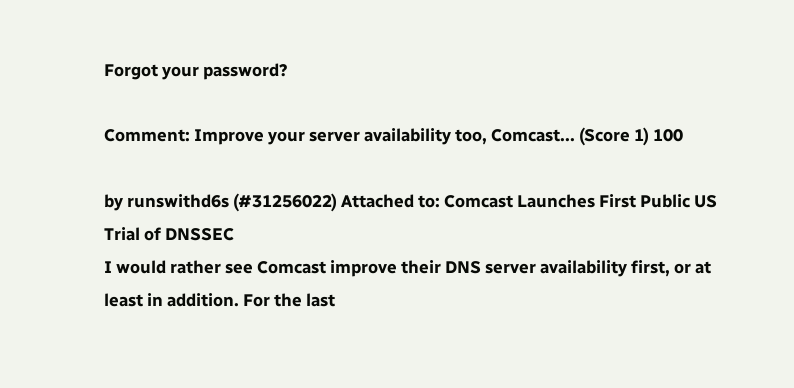Forgot your password?

Comment: Improve your server availability too, Comcast... (Score 1) 100

by runswithd6s (#31256022) Attached to: Comcast Launches First Public US Trial of DNSSEC
I would rather see Comcast improve their DNS server availability first, or at least in addition. For the last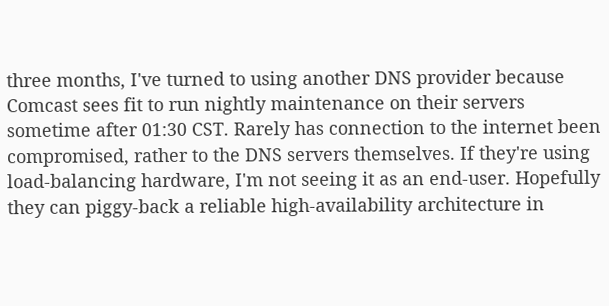three months, I've turned to using another DNS provider because Comcast sees fit to run nightly maintenance on their servers sometime after 01:30 CST. Rarely has connection to the internet been compromised, rather to the DNS servers themselves. If they're using load-balancing hardware, I'm not seeing it as an end-user. Hopefully they can piggy-back a reliable high-availability architecture in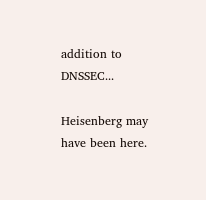addition to DNSSEC...

Heisenberg may have been here.